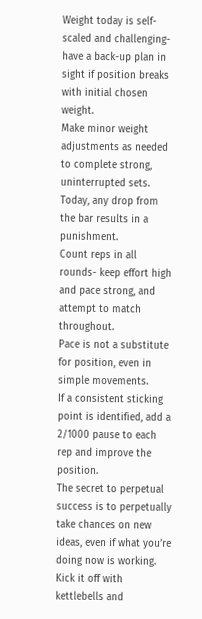Weight today is self-scaled and challenging- have a back-up plan in sight if position breaks with initial chosen weight.
Make minor weight adjustments as needed to complete strong, uninterrupted sets.
Today, any drop from the bar results in a punishment.
Count reps in all rounds- keep effort high and pace strong, and attempt to match throughout.
Pace is not a substitute for position, even in simple movements.
If a consistent sticking point is identified, add a 2/1000 pause to each rep and improve the position.
The secret to perpetual success is to perpetually take chances on new ideas, even if what you’re doing now is working.
Kick it off with kettlebells and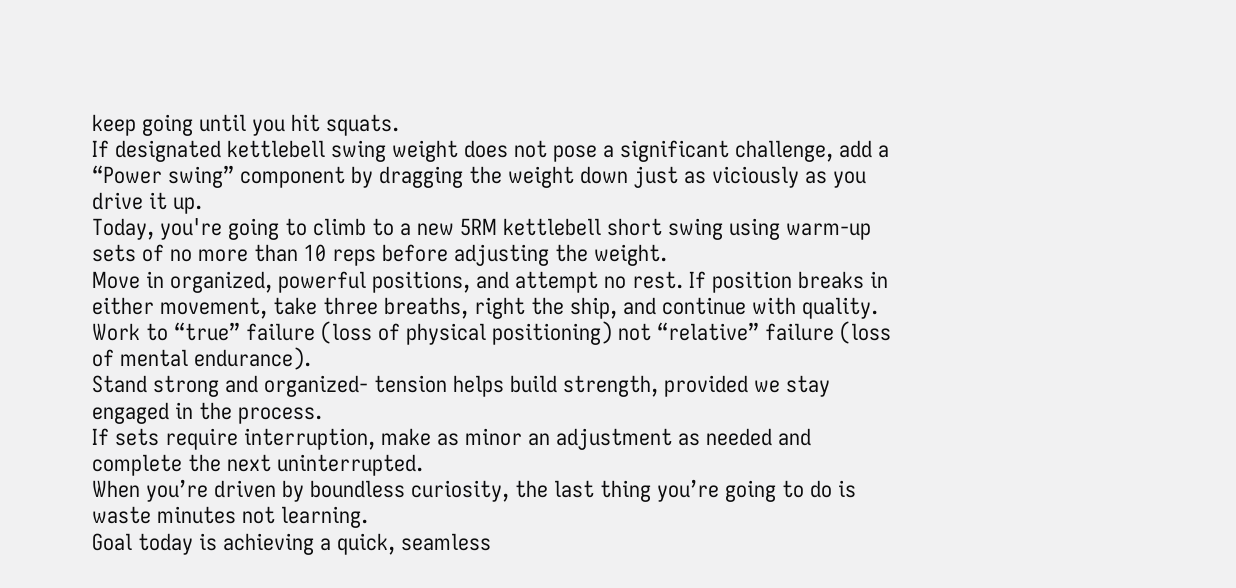keep going until you hit squats.
If designated kettlebell swing weight does not pose a significant challenge, add a “Power swing” component by dragging the weight down just as viciously as you drive it up.
Today, you're going to climb to a new 5RM kettlebell short swing using warm-up sets of no more than 10 reps before adjusting the weight.
Move in organized, powerful positions, and attempt no rest. If position breaks in either movement, take three breaths, right the ship, and continue with quality.
Work to “true” failure (loss of physical positioning) not “relative” failure (loss of mental endurance).
Stand strong and organized- tension helps build strength, provided we stay engaged in the process.
If sets require interruption, make as minor an adjustment as needed and complete the next uninterrupted.
When you’re driven by boundless curiosity, the last thing you’re going to do is waste minutes not learning.
Goal today is achieving a quick, seamless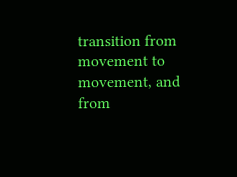transition from movement to movement, and from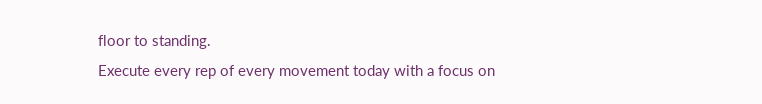floor to standing.
Execute every rep of every movement today with a focus on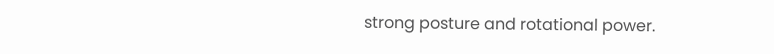strong posture and rotational power.